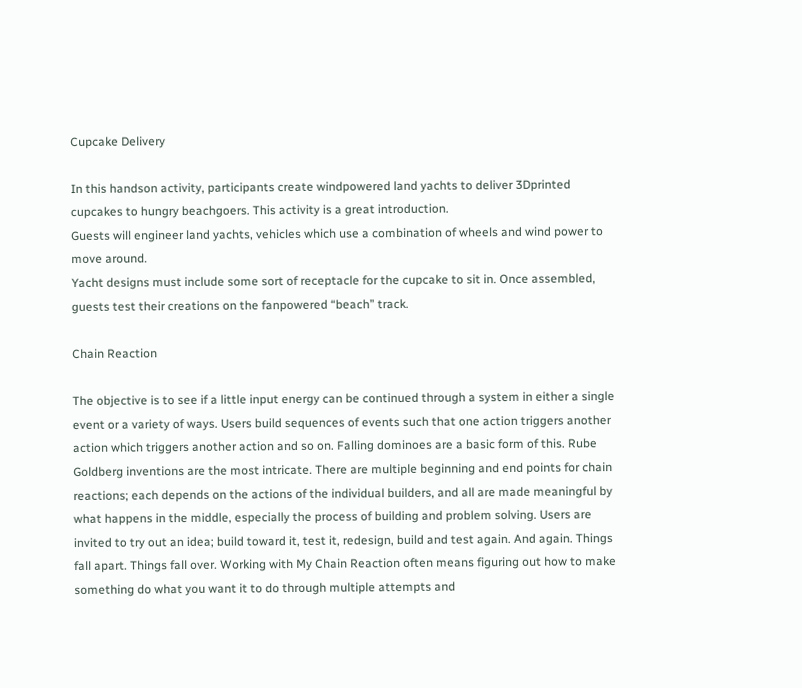Cupcake Delivery

In this handson activity, participants create windpowered land yachts to deliver 3Dprinted cupcakes to hungry beachgoers. This activity is a great introduction.
Guests will engineer land yachts, vehicles which use a combination of wheels and wind power to move around.
Yacht designs must include some sort of receptacle for the cupcake to sit in. Once assembled, guests test their creations on the fanpowered “beach” track.

Chain Reaction

The objective is to see if a little input energy can be continued through a system in either a single event or a variety of ways. Users build sequences of events such that one action triggers another action which triggers another action and so on. Falling dominoes are a basic form of this. Rube Goldberg inventions are the most intricate. There are multiple beginning and end points for chain reactions; each depends on the actions of the individual builders, and all are made meaningful by what happens in the middle, especially the process of building and problem solving. Users are invited to try out an idea; build toward it, test it, redesign, build and test again. And again. Things fall apart. Things fall over. Working with My Chain Reaction often means figuring out how to make something do what you want it to do through multiple attempts and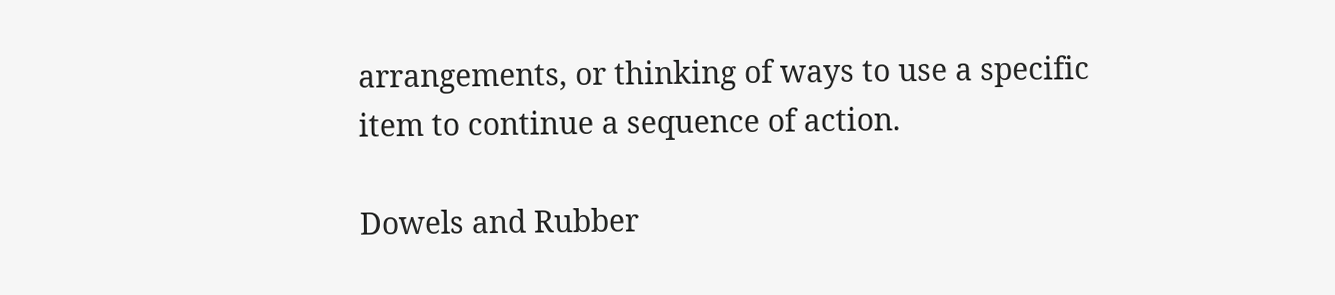arrangements, or thinking of ways to use a specific item to continue a sequence of action.

Dowels and Rubber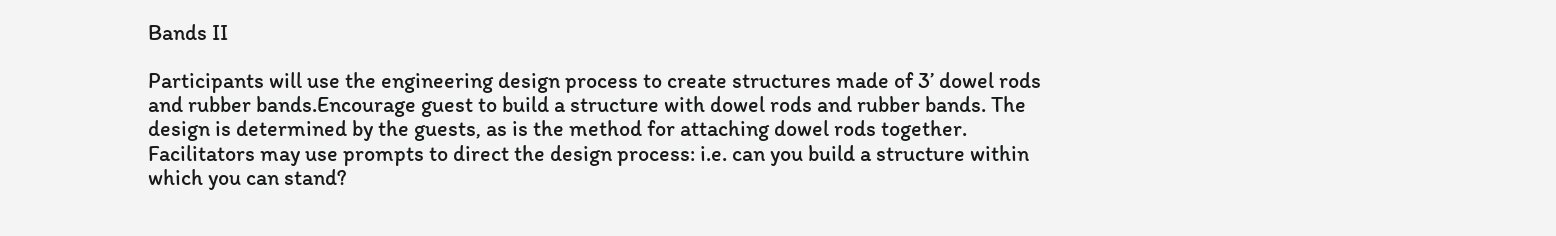Bands II

Participants will use the engineering design process to create structures made of 3’ dowel rods and rubber bands.Encourage guest to build a structure with dowel rods and rubber bands. The design is determined by the guests, as is the method for attaching dowel rods together. Facilitators may use prompts to direct the design process: i.e. can you build a structure within which you can stand?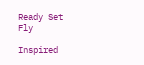Ready Set Fly

Inspired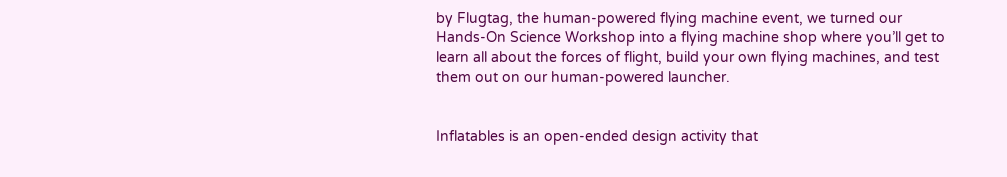by Flugtag, the human-powered flying machine event, we turned our Hands-On Science Workshop into a flying machine shop where you’ll get to learn all about the forces of flight, build your own flying machines, and test them out on our human-powered launcher.


Inflatables is an open-ended design activity that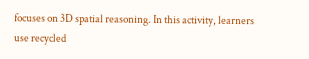focuses on 3D spatial reasoning. In this activity, learners use recycled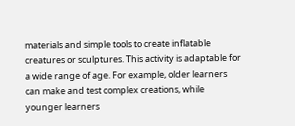materials and simple tools to create inflatable creatures or sculptures. This activity is adaptable for a wide range of age. For example, older learners can make and test complex creations, while younger learners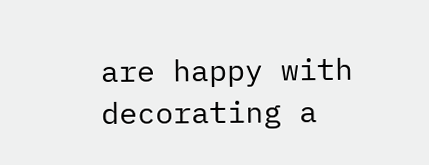are happy with decorating a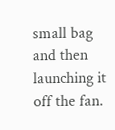small bag and then launching it off the fan.